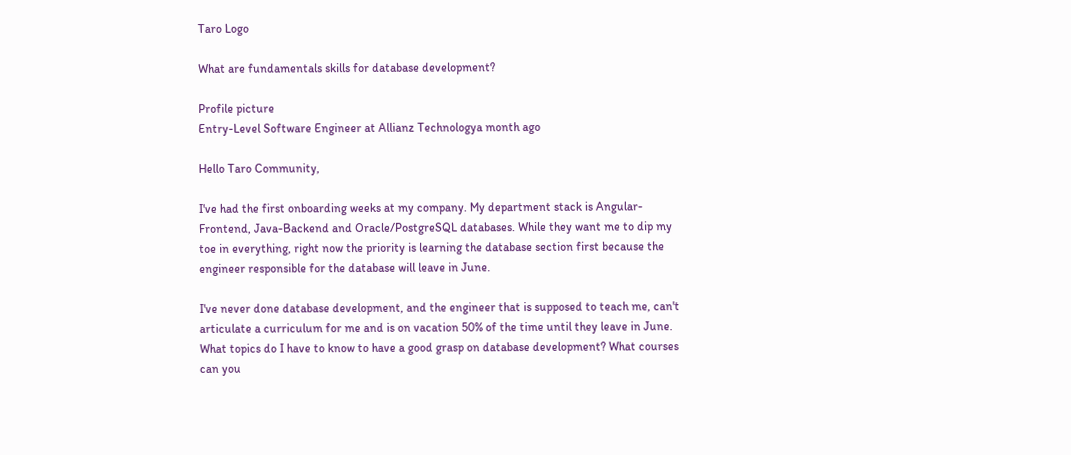Taro Logo

What are fundamentals skills for database development?

Profile picture
Entry-Level Software Engineer at Allianz Technologya month ago

Hello Taro Community,

I've had the first onboarding weeks at my company. My department stack is Angular-Frontend, Java-Backend and Oracle/PostgreSQL databases. While they want me to dip my toe in everything, right now the priority is learning the database section first because the engineer responsible for the database will leave in June.

I've never done database development, and the engineer that is supposed to teach me, can't articulate a curriculum for me and is on vacation 50% of the time until they leave in June. What topics do I have to know to have a good grasp on database development? What courses can you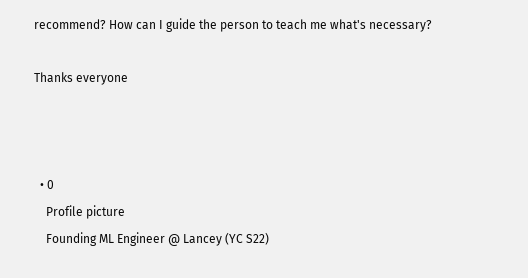recommend? How can I guide the person to teach me what's necessary?

Thanks everyone



  • 0
    Profile picture
    Founding ML Engineer @ Lancey (YC S22)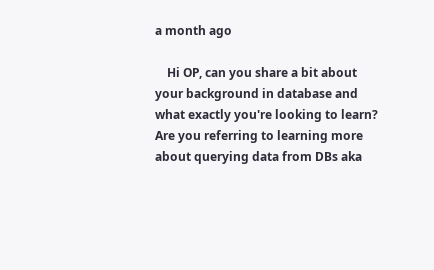a month ago

    Hi OP, can you share a bit about your background in database and what exactly you're looking to learn? Are you referring to learning more about querying data from DBs aka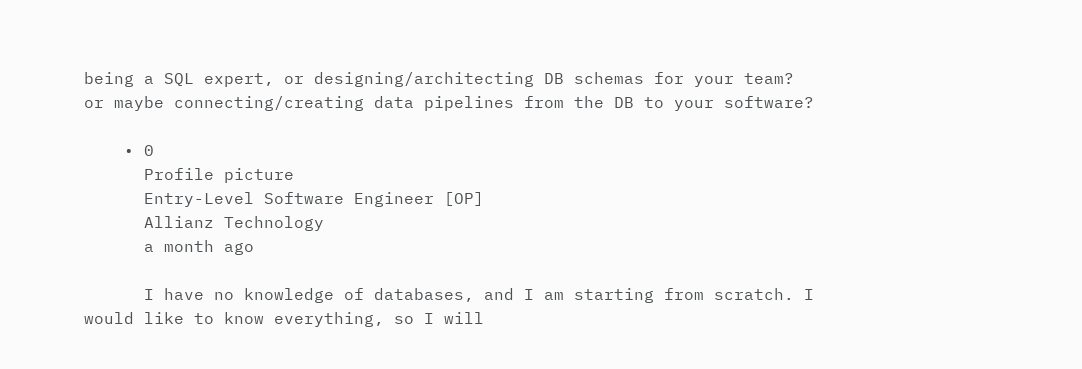being a SQL expert, or designing/architecting DB schemas for your team? or maybe connecting/creating data pipelines from the DB to your software?

    • 0
      Profile picture
      Entry-Level Software Engineer [OP]
      Allianz Technology
      a month ago

      I have no knowledge of databases, and I am starting from scratch. I would like to know everything, so I will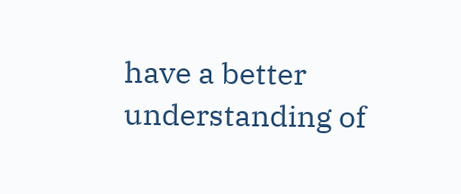have a better understanding of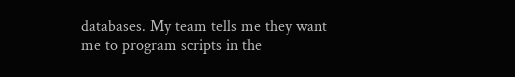databases. My team tells me they want me to program scripts in the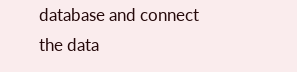database and connect the data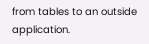from tables to an outside application.